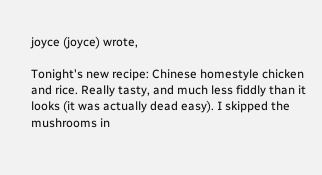joyce (joyce) wrote,

Tonight's new recipe: Chinese homestyle chicken and rice. Really tasty, and much less fiddly than it looks (it was actually dead easy). I skipped the mushrooms in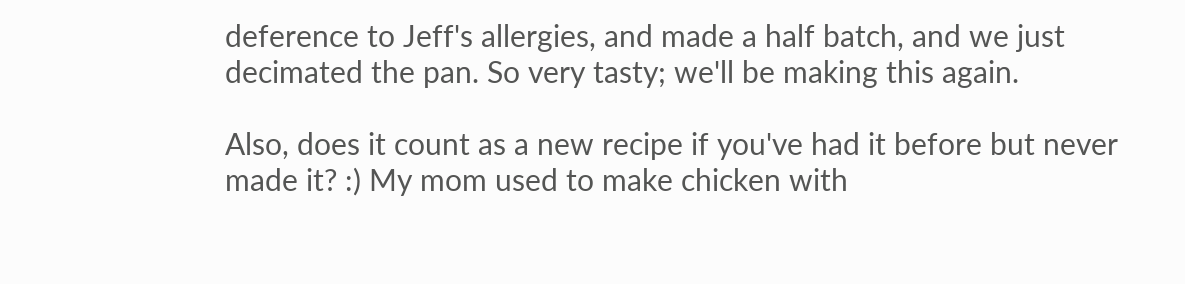deference to Jeff's allergies, and made a half batch, and we just decimated the pan. So very tasty; we'll be making this again.

Also, does it count as a new recipe if you've had it before but never made it? :) My mom used to make chicken with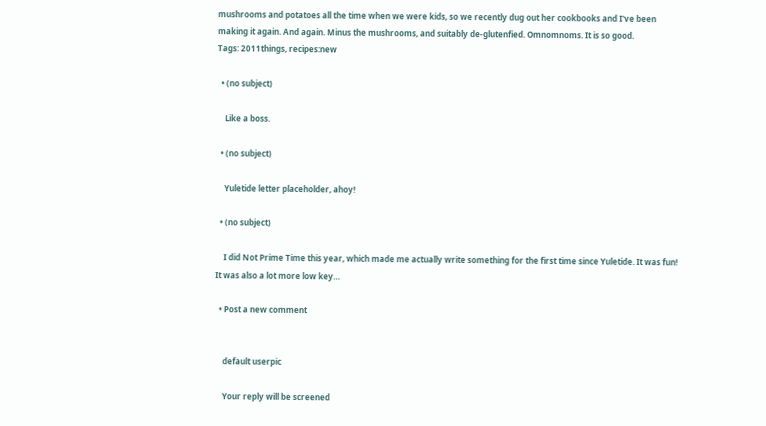mushrooms and potatoes all the time when we were kids, so we recently dug out her cookbooks and I've been making it again. And again. Minus the mushrooms, and suitably de-glutenfied. Omnomnoms. It is so good.
Tags: 2011things, recipes:new

  • (no subject)

    Like a boss.

  • (no subject)

    Yuletide letter placeholder, ahoy!

  • (no subject)

    I did Not Prime Time this year, which made me actually write something for the first time since Yuletide. It was fun! It was also a lot more low key…

  • Post a new comment


    default userpic

    Your reply will be screened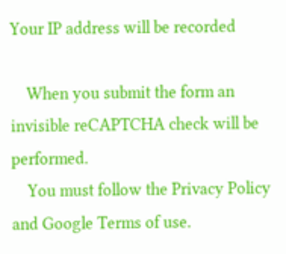Your IP address will be recorded

    When you submit the form an invisible reCAPTCHA check will be performed.
    You must follow the Privacy Policy and Google Terms of use.